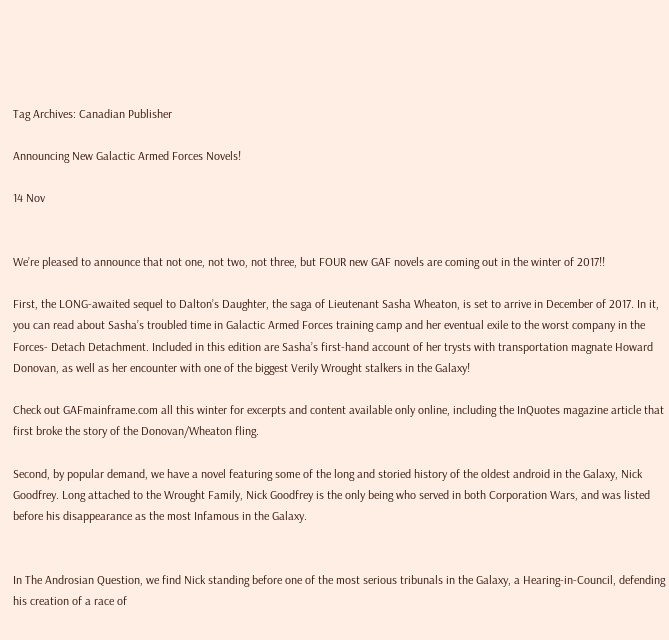Tag Archives: Canadian Publisher

Announcing New Galactic Armed Forces Novels!

14 Nov


We’re pleased to announce that not one, not two, not three, but FOUR new GAF novels are coming out in the winter of 2017!!

First, the LONG-awaited sequel to Dalton’s Daughter, the saga of Lieutenant Sasha Wheaton, is set to arrive in December of 2017. In it, you can read about Sasha’s troubled time in Galactic Armed Forces training camp and her eventual exile to the worst company in the Forces- Detach Detachment. Included in this edition are Sasha’s first-hand account of her trysts with transportation magnate Howard Donovan, as well as her encounter with one of the biggest Verily Wrought stalkers in the Galaxy!

Check out GAFmainframe.com all this winter for excerpts and content available only online, including the InQuotes magazine article that first broke the story of the Donovan/Wheaton fling.

Second, by popular demand, we have a novel featuring some of the long and storied history of the oldest android in the Galaxy, Nick Goodfrey. Long attached to the Wrought Family, Nick Goodfrey is the only being who served in both Corporation Wars, and was listed before his disappearance as the most Infamous in the Galaxy.


In The Androsian Question, we find Nick standing before one of the most serious tribunals in the Galaxy, a Hearing-in-Council, defending his creation of a race of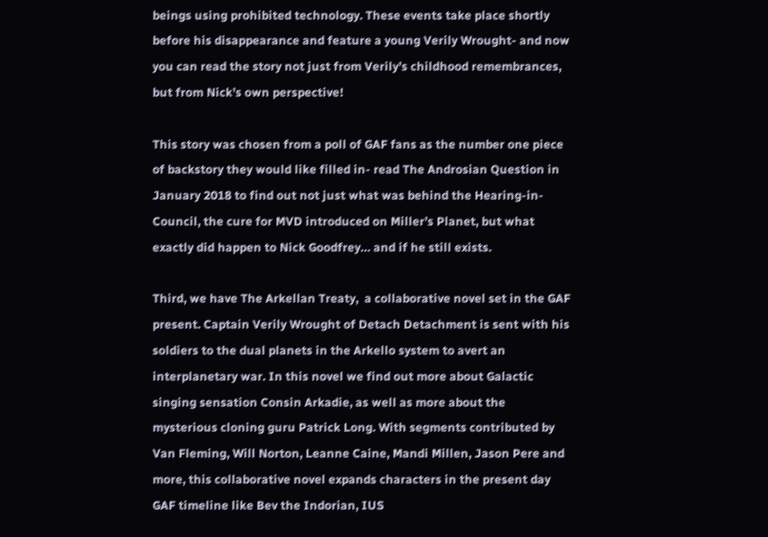beings using prohibited technology. These events take place shortly before his disappearance and feature a young Verily Wrought- and now you can read the story not just from Verily’s childhood remembrances, but from Nick’s own perspective!

This story was chosen from a poll of GAF fans as the number one piece of backstory they would like filled in- read The Androsian Question in January 2018 to find out not just what was behind the Hearing-in-Council, the cure for MVD introduced on Miller’s Planet, but what exactly did happen to Nick Goodfrey… and if he still exists.

Third, we have The Arkellan Treaty,  a collaborative novel set in the GAF present. Captain Verily Wrought of Detach Detachment is sent with his soldiers to the dual planets in the Arkello system to avert an interplanetary war. In this novel we find out more about Galactic singing sensation Consin Arkadie, as well as more about the mysterious cloning guru Patrick Long. With segments contributed by Van Fleming, Will Norton, Leanne Caine, Mandi Millen, Jason Pere and more, this collaborative novel expands characters in the present day GAF timeline like Bev the Indorian, IUS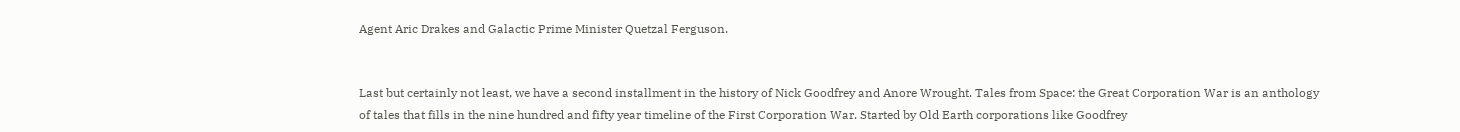Agent Aric Drakes and Galactic Prime Minister Quetzal Ferguson.


Last but certainly not least, we have a second installment in the history of Nick Goodfrey and Anore Wrought. Tales from Space: the Great Corporation War is an anthology of tales that fills in the nine hundred and fifty year timeline of the First Corporation War. Started by Old Earth corporations like Goodfrey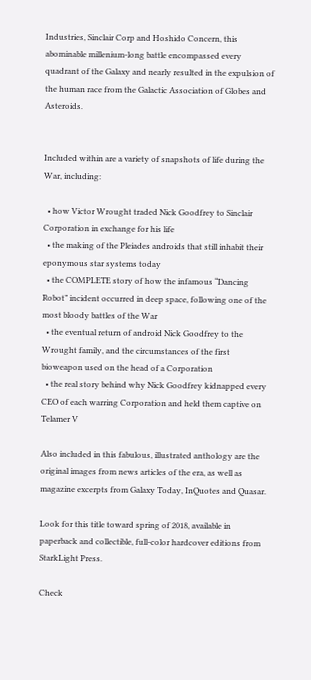Industries, Sinclair Corp and Hoshido Concern, this abominable millenium-long battle encompassed every quadrant of the Galaxy and nearly resulted in the expulsion of the human race from the Galactic Association of Globes and Asteroids.


Included within are a variety of snapshots of life during the War, including:

  • how Victor Wrought traded Nick Goodfrey to Sinclair Corporation in exchange for his life
  • the making of the Pleiades androids that still inhabit their eponymous star systems today
  • the COMPLETE story of how the infamous “Dancing Robot” incident occurred in deep space, following one of the most bloody battles of the War
  • the eventual return of android Nick Goodfrey to the Wrought family, and the circumstances of the first bioweapon used on the head of a Corporation
  • the real story behind why Nick Goodfrey kidnapped every CEO of each warring Corporation and held them captive on Telamer V

Also included in this fabulous, illustrated anthology are the original images from news articles of the era, as well as magazine excerpts from Galaxy Today, InQuotes and Quasar.

Look for this title toward spring of 2018, available in paperback and collectible, full-color hardcover editions from StarkLight Press.

Check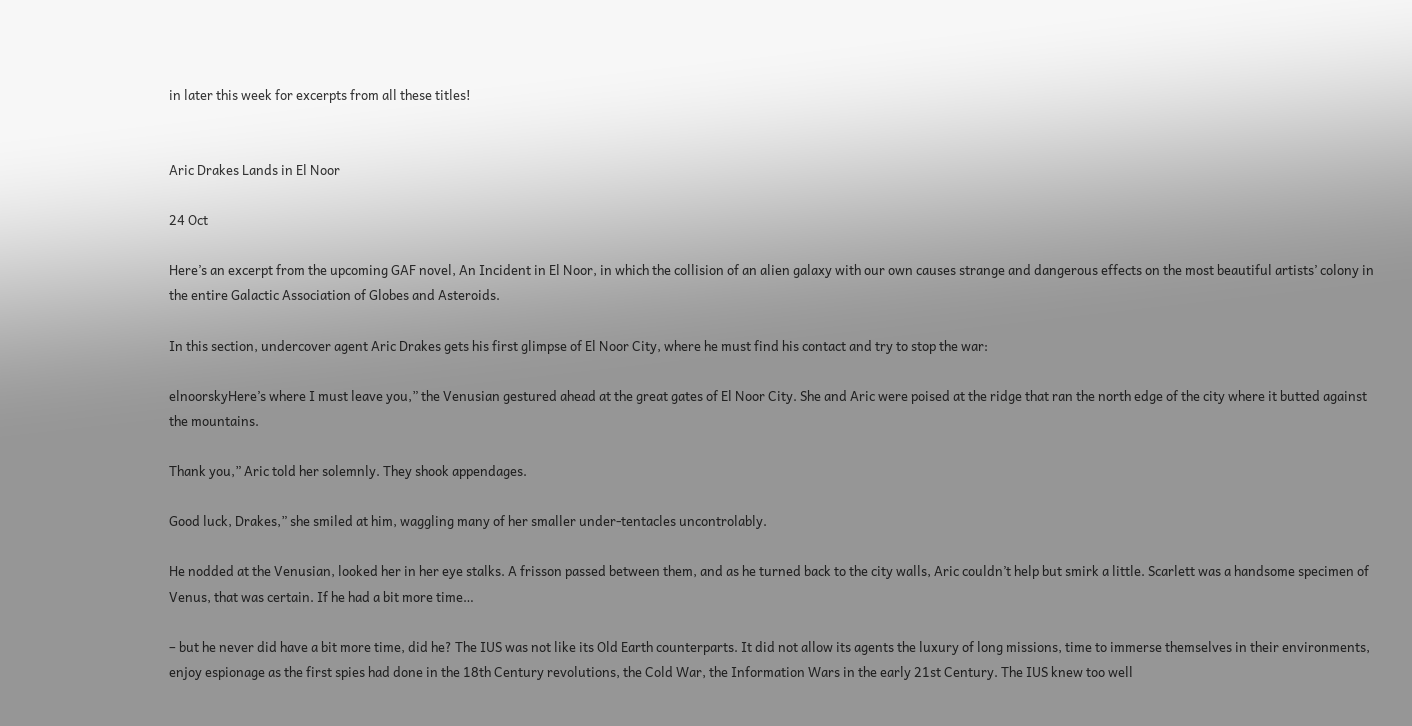in later this week for excerpts from all these titles!


Aric Drakes Lands in El Noor

24 Oct

Here’s an excerpt from the upcoming GAF novel, An Incident in El Noor, in which the collision of an alien galaxy with our own causes strange and dangerous effects on the most beautiful artists’ colony in the entire Galactic Association of Globes and Asteroids.

In this section, undercover agent Aric Drakes gets his first glimpse of El Noor City, where he must find his contact and try to stop the war:

elnoorskyHere’s where I must leave you,” the Venusian gestured ahead at the great gates of El Noor City. She and Aric were poised at the ridge that ran the north edge of the city where it butted against the mountains.

Thank you,” Aric told her solemnly. They shook appendages.

Good luck, Drakes,” she smiled at him, waggling many of her smaller under-tentacles uncontrolably.

He nodded at the Venusian, looked her in her eye stalks. A frisson passed between them, and as he turned back to the city walls, Aric couldn’t help but smirk a little. Scarlett was a handsome specimen of Venus, that was certain. If he had a bit more time…

– but he never did have a bit more time, did he? The IUS was not like its Old Earth counterparts. It did not allow its agents the luxury of long missions, time to immerse themselves in their environments, enjoy espionage as the first spies had done in the 18th Century revolutions, the Cold War, the Information Wars in the early 21st Century. The IUS knew too well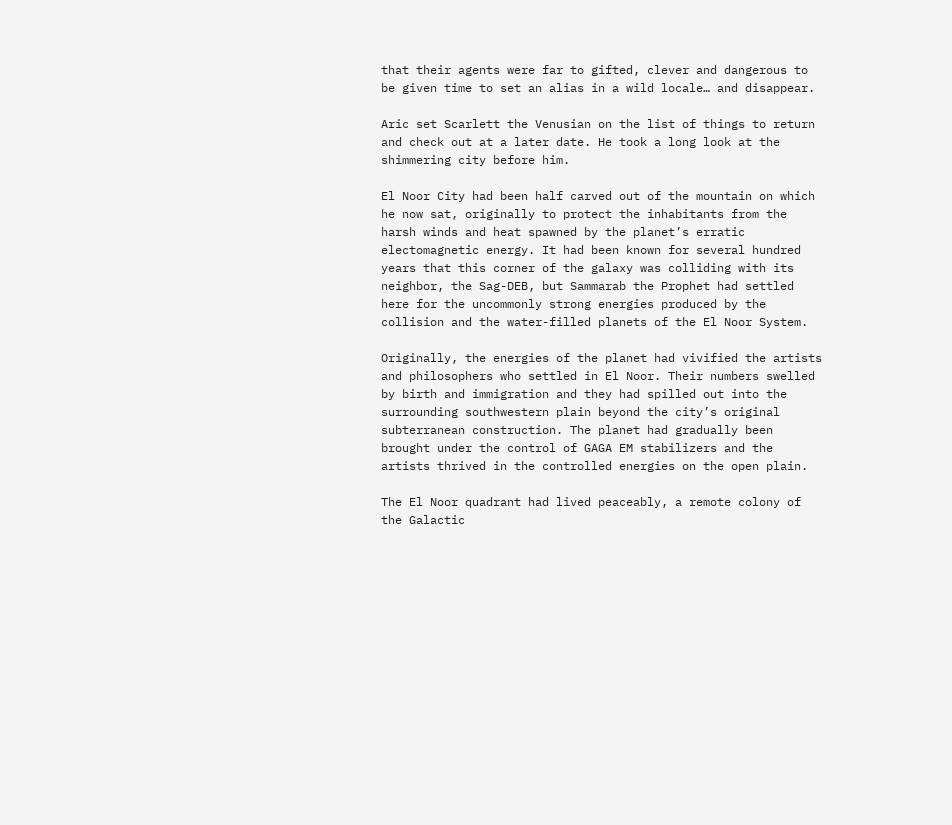that their agents were far to gifted, clever and dangerous to be given time to set an alias in a wild locale… and disappear.

Aric set Scarlett the Venusian on the list of things to return and check out at a later date. He took a long look at the shimmering city before him.

El Noor City had been half carved out of the mountain on which he now sat, originally to protect the inhabitants from the harsh winds and heat spawned by the planet’s erratic electomagnetic energy. It had been known for several hundred years that this corner of the galaxy was colliding with its neighbor, the Sag-DEB, but Sammarab the Prophet had settled here for the uncommonly strong energies produced by the collision and the water-filled planets of the El Noor System.

Originally, the energies of the planet had vivified the artists and philosophers who settled in El Noor. Their numbers swelled by birth and immigration and they had spilled out into the surrounding southwestern plain beyond the city’s original subterranean construction. The planet had gradually been brought under the control of GAGA EM stabilizers and the artists thrived in the controlled energies on the open plain.

The El Noor quadrant had lived peaceably, a remote colony of the Galactic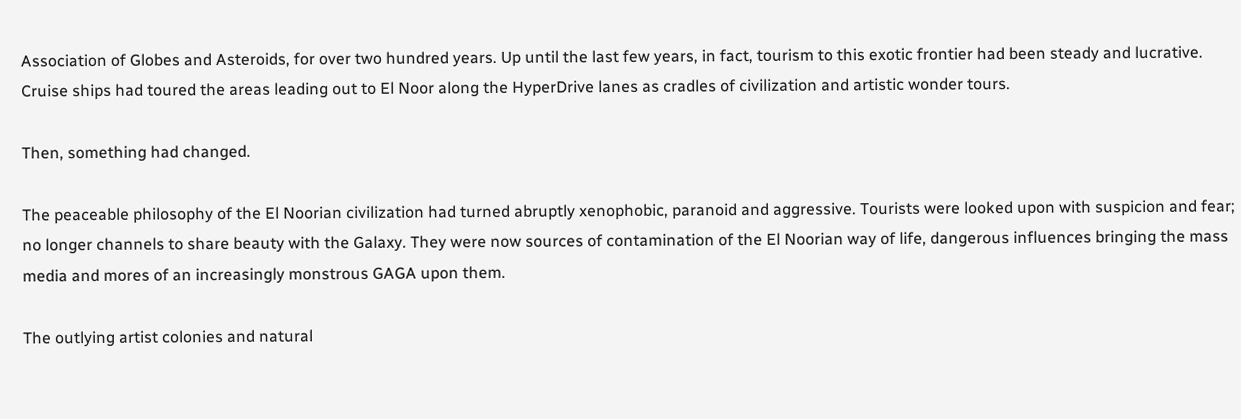Association of Globes and Asteroids, for over two hundred years. Up until the last few years, in fact, tourism to this exotic frontier had been steady and lucrative. Cruise ships had toured the areas leading out to El Noor along the HyperDrive lanes as cradles of civilization and artistic wonder tours.

Then, something had changed.

The peaceable philosophy of the El Noorian civilization had turned abruptly xenophobic, paranoid and aggressive. Tourists were looked upon with suspicion and fear; no longer channels to share beauty with the Galaxy. They were now sources of contamination of the El Noorian way of life, dangerous influences bringing the mass media and mores of an increasingly monstrous GAGA upon them.

The outlying artist colonies and natural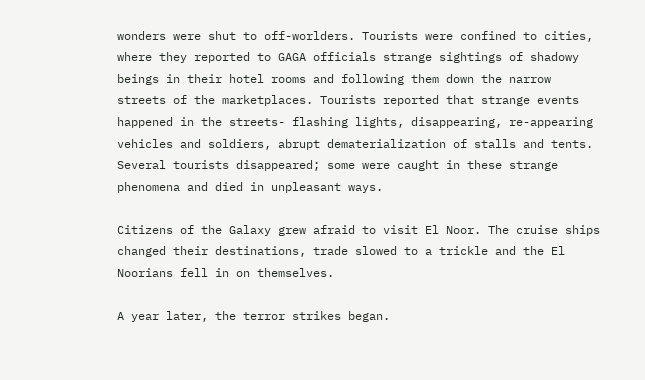wonders were shut to off-worlders. Tourists were confined to cities, where they reported to GAGA officials strange sightings of shadowy beings in their hotel rooms and following them down the narrow streets of the marketplaces. Tourists reported that strange events happened in the streets- flashing lights, disappearing, re-appearing vehicles and soldiers, abrupt dematerialization of stalls and tents. Several tourists disappeared; some were caught in these strange phenomena and died in unpleasant ways.

Citizens of the Galaxy grew afraid to visit El Noor. The cruise ships changed their destinations, trade slowed to a trickle and the El Noorians fell in on themselves.

A year later, the terror strikes began.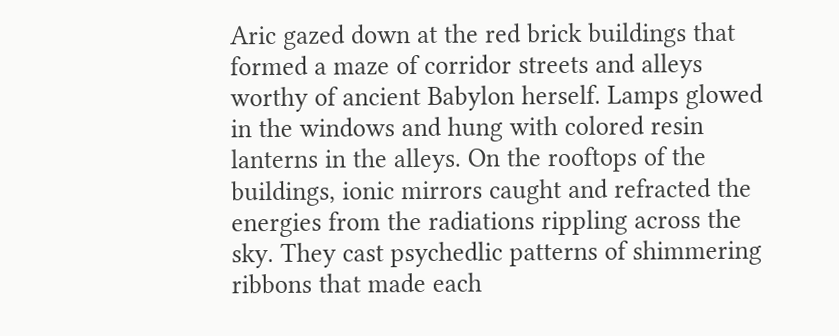Aric gazed down at the red brick buildings that formed a maze of corridor streets and alleys worthy of ancient Babylon herself. Lamps glowed in the windows and hung with colored resin lanterns in the alleys. On the rooftops of the buildings, ionic mirrors caught and refracted the energies from the radiations rippling across the sky. They cast psychedlic patterns of shimmering ribbons that made each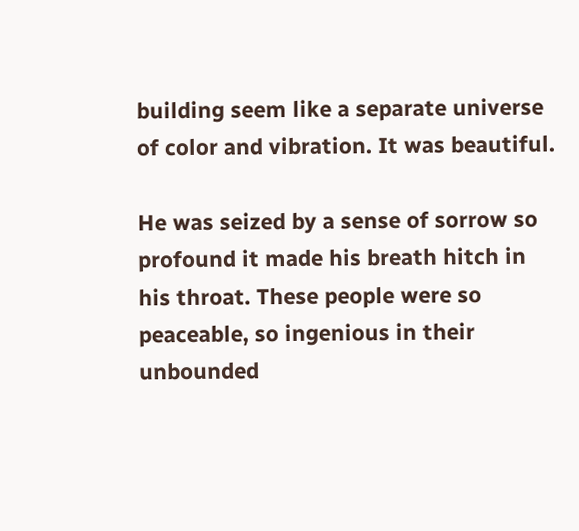building seem like a separate universe of color and vibration. It was beautiful.

He was seized by a sense of sorrow so profound it made his breath hitch in his throat. These people were so peaceable, so ingenious in their unbounded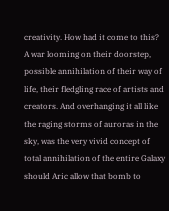creativity. How had it come to this? A war looming on their doorstep, possible annihilation of their way of life, their fledgling race of artists and creators. And overhanging it all like the raging storms of auroras in the sky, was the very vivid concept of total annihilation of the entire Galaxy should Aric allow that bomb to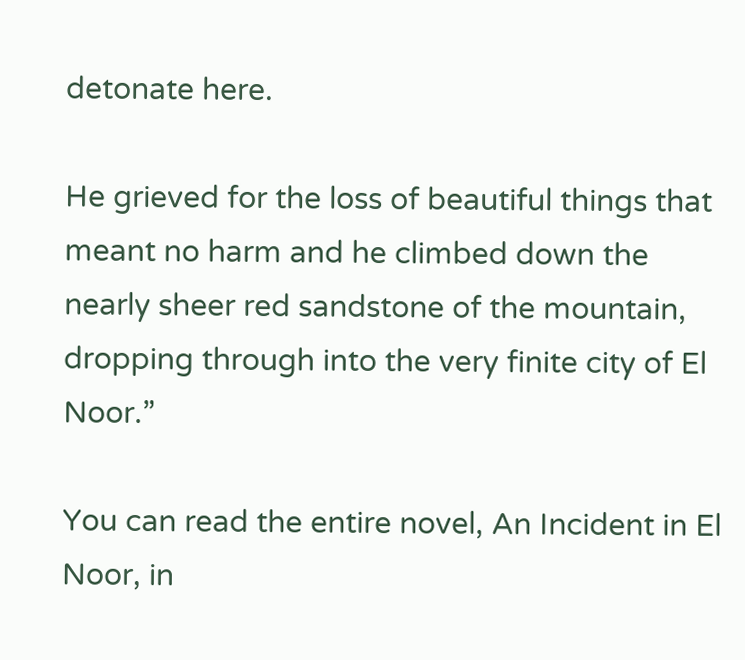detonate here.

He grieved for the loss of beautiful things that meant no harm and he climbed down the nearly sheer red sandstone of the mountain, dropping through into the very finite city of El Noor.”

You can read the entire novel, An Incident in El Noor, in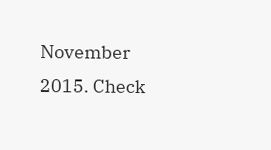November 2015. Check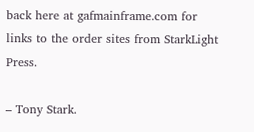back here at gafmainframe.com for links to the order sites from StarkLight Press.

– Tony Stark.